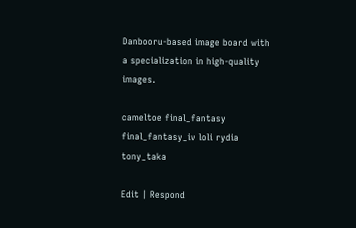Danbooru-based image board with a specialization in high-quality images.

cameltoe final_fantasy final_fantasy_iv loli rydia tony_taka

Edit | Respond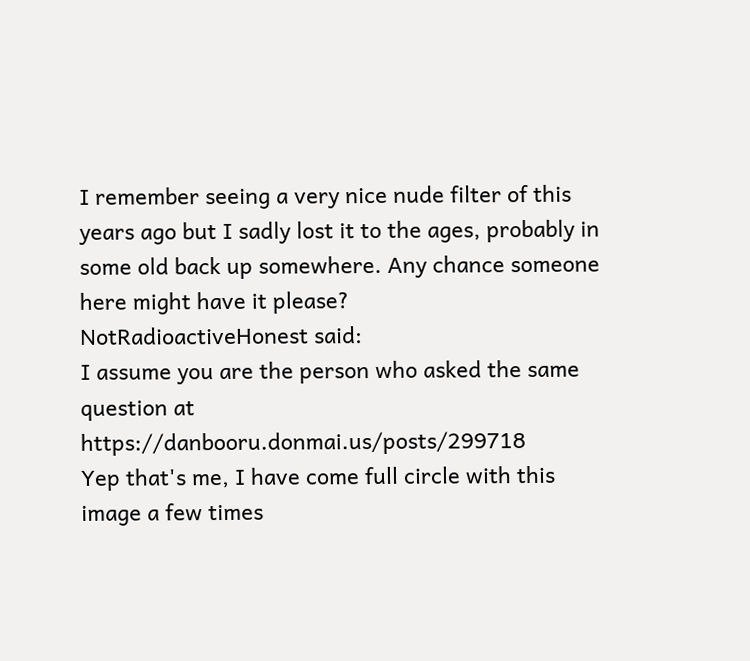I remember seeing a very nice nude filter of this years ago but I sadly lost it to the ages, probably in some old back up somewhere. Any chance someone here might have it please?
NotRadioactiveHonest said:
I assume you are the person who asked the same question at https://danbooru.donmai.us/posts/299718
Yep that's me, I have come full circle with this image a few times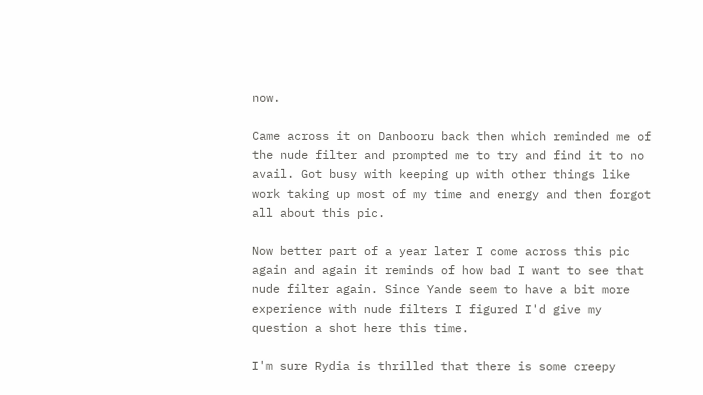now.

Came across it on Danbooru back then which reminded me of the nude filter and prompted me to try and find it to no avail. Got busy with keeping up with other things like work taking up most of my time and energy and then forgot all about this pic.

Now better part of a year later I come across this pic again and again it reminds of how bad I want to see that nude filter again. Since Yande seem to have a bit more experience with nude filters I figured I'd give my question a shot here this time.

I'm sure Rydia is thrilled that there is some creepy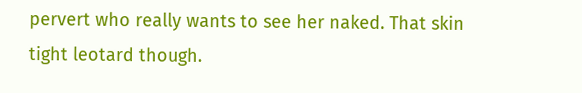pervert who really wants to see her naked. That skin tight leotard though.